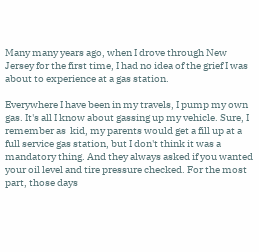Many many years ago, when I drove through New Jersey for the first time, I had no idea of the grief I was about to experience at a gas station.

Everywhere I have been in my travels, I pump my own gas. It's all I know about gassing up my vehicle. Sure, I remember as  kid, my parents would get a fill up at a full service gas station, but I don't think it was a mandatory thing. And they always asked if you wanted your oil level and tire pressure checked. For the most part, those days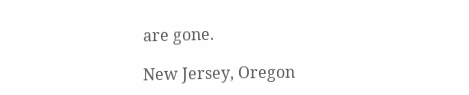are gone.

New Jersey, Oregon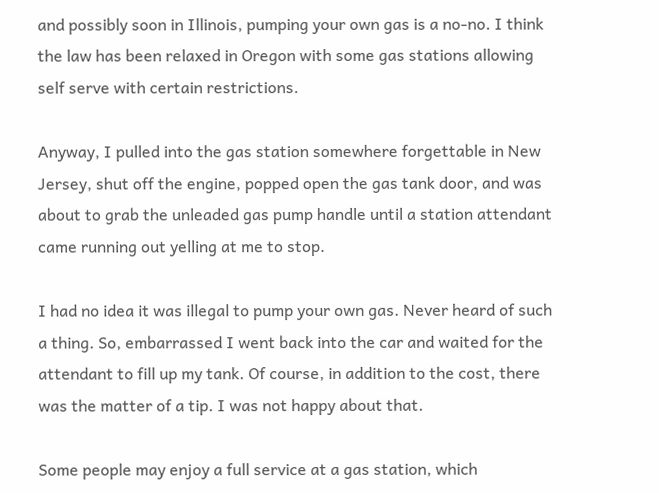and possibly soon in Illinois, pumping your own gas is a no-no. I think the law has been relaxed in Oregon with some gas stations allowing self serve with certain restrictions.

Anyway, I pulled into the gas station somewhere forgettable in New Jersey, shut off the engine, popped open the gas tank door, and was about to grab the unleaded gas pump handle until a station attendant came running out yelling at me to stop.

I had no idea it was illegal to pump your own gas. Never heard of such a thing. So, embarrassed I went back into the car and waited for the attendant to fill up my tank. Of course, in addition to the cost, there was the matter of a tip. I was not happy about that.

Some people may enjoy a full service at a gas station, which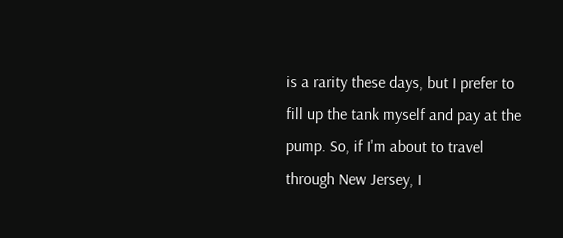is a rarity these days, but I prefer to fill up the tank myself and pay at the pump. So, if I'm about to travel through New Jersey, I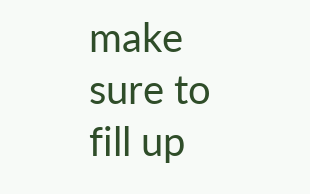make sure to fill up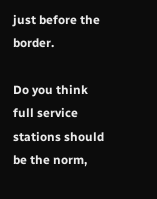just before the border.

Do you think full service stations should be the norm,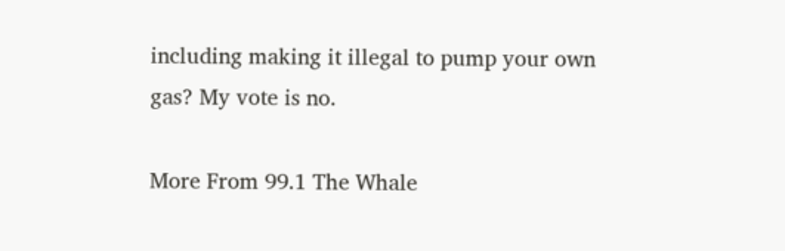including making it illegal to pump your own gas? My vote is no.

More From 99.1 The Whale